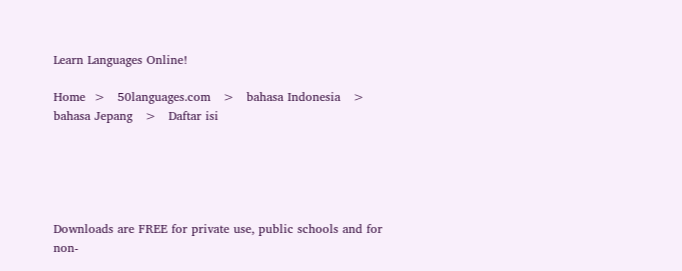Learn Languages Online!

Home  >   50languages.com   >   bahasa Indonesia   >   bahasa Jepang   >   Daftar isi





Downloads are FREE for private use, public schools and for non-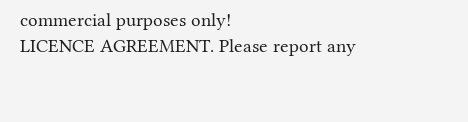commercial purposes only!
LICENCE AGREEMENT. Please report any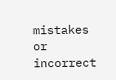mistakes or incorrect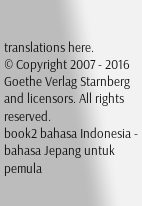translations here.
© Copyright 2007 - 2016 Goethe Verlag Starnberg and licensors. All rights reserved.
book2 bahasa Indonesia - bahasa Jepang untuk pemula